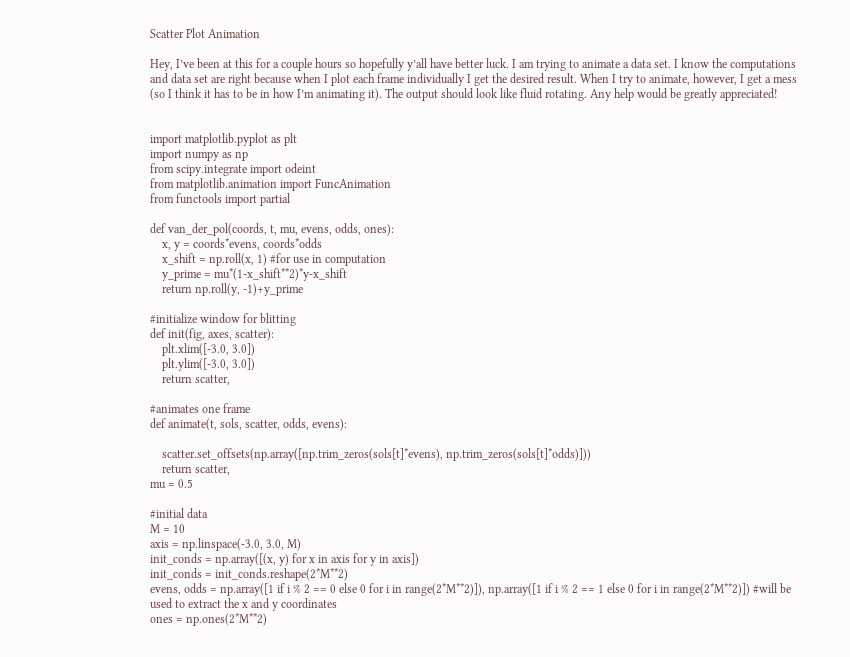Scatter Plot Animation

Hey, I’ve been at this for a couple hours so hopefully y’all have better luck. I am trying to animate a data set. I know the computations and data set are right because when I plot each frame individually I get the desired result. When I try to animate, however, I get a mess (so I think it has to be in how I’m animating it). The output should look like fluid rotating. Any help would be greatly appreciated!


import matplotlib.pyplot as plt
import numpy as np
from scipy.integrate import odeint
from matplotlib.animation import FuncAnimation
from functools import partial

def van_der_pol(coords, t, mu, evens, odds, ones):
    x, y = coords*evens, coords*odds
    x_shift = np.roll(x, 1) #for use in computation
    y_prime = mu*(1-x_shift**2)*y-x_shift
    return np.roll(y, -1)+y_prime

#initialize window for blitting
def init(fig, axes, scatter):
    plt.xlim([-3.0, 3.0])
    plt.ylim([-3.0, 3.0])
    return scatter,

#animates one frame
def animate(t, sols, scatter, odds, evens):

    scatter.set_offsets(np.array([np.trim_zeros(sols[t]*evens), np.trim_zeros(sols[t]*odds)]))
    return scatter,
mu = 0.5

#initial data
M = 10
axis = np.linspace(-3.0, 3.0, M)
init_conds = np.array([(x, y) for x in axis for y in axis])
init_conds = init_conds.reshape(2*M**2)
evens, odds = np.array([1 if i % 2 == 0 else 0 for i in range(2*M**2)]), np.array([1 if i % 2 == 1 else 0 for i in range(2*M**2)]) #will be used to extract the x and y coordinates
ones = np.ones(2*M**2)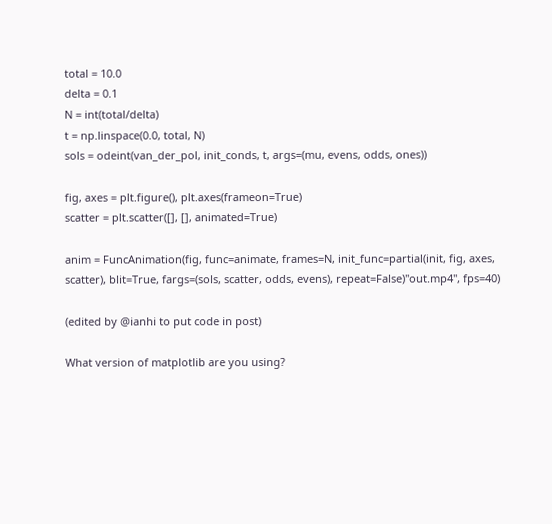total = 10.0
delta = 0.1
N = int(total/delta)
t = np.linspace(0.0, total, N)
sols = odeint(van_der_pol, init_conds, t, args=(mu, evens, odds, ones))

fig, axes = plt.figure(), plt.axes(frameon=True)
scatter = plt.scatter([], [], animated=True)

anim = FuncAnimation(fig, func=animate, frames=N, init_func=partial(init, fig, axes, scatter), blit=True, fargs=(sols, scatter, odds, evens), repeat=False)"out.mp4", fps=40)

(edited by @ianhi to put code in post)

What version of matplotlib are you using?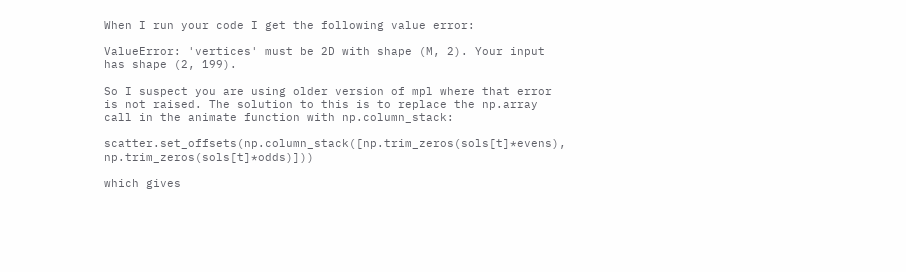When I run your code I get the following value error:

ValueError: 'vertices' must be 2D with shape (M, 2). Your input has shape (2, 199).

So I suspect you are using older version of mpl where that error is not raised. The solution to this is to replace the np.array call in the animate function with np.column_stack:

scatter.set_offsets(np.column_stack([np.trim_zeros(sols[t]*evens), np.trim_zeros(sols[t]*odds)]))

which gives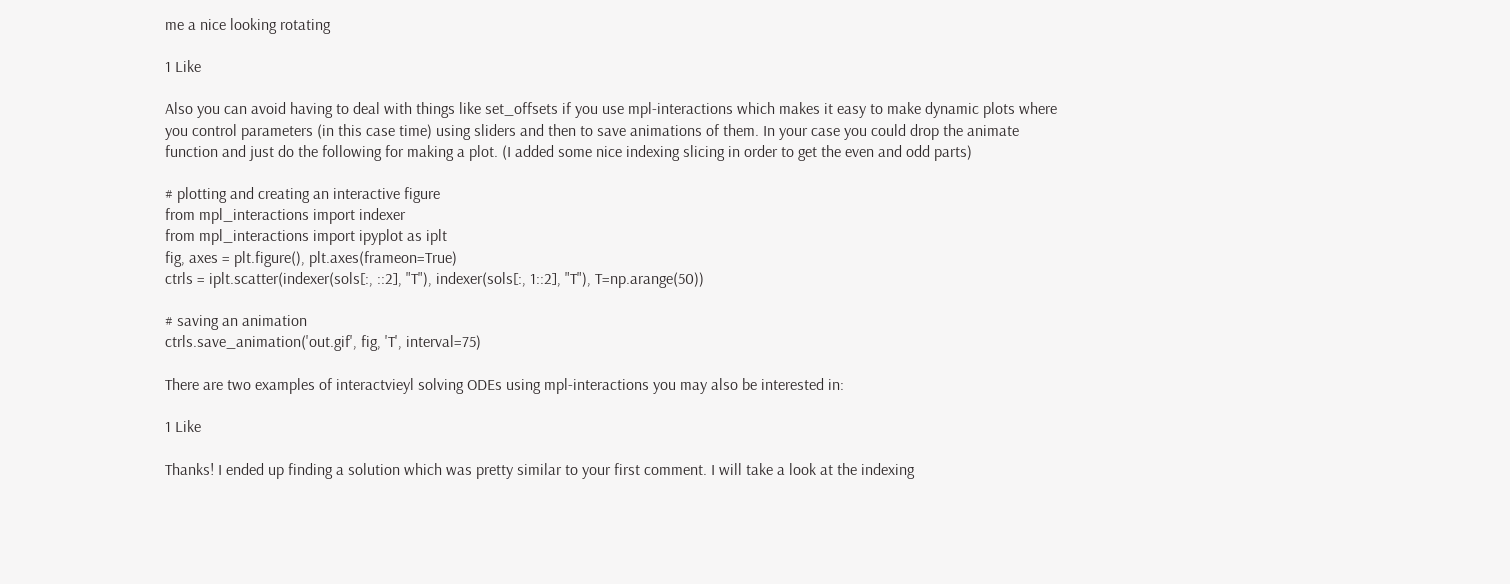me a nice looking rotating

1 Like

Also you can avoid having to deal with things like set_offsets if you use mpl-interactions which makes it easy to make dynamic plots where you control parameters (in this case time) using sliders and then to save animations of them. In your case you could drop the animate function and just do the following for making a plot. (I added some nice indexing slicing in order to get the even and odd parts)

# plotting and creating an interactive figure
from mpl_interactions import indexer
from mpl_interactions import ipyplot as iplt
fig, axes = plt.figure(), plt.axes(frameon=True)
ctrls = iplt.scatter(indexer(sols[:, ::2], "T"), indexer(sols[:, 1::2], "T"), T=np.arange(50))

# saving an animation
ctrls.save_animation('out.gif', fig, 'T', interval=75)

There are two examples of interactvieyl solving ODEs using mpl-interactions you may also be interested in:

1 Like

Thanks! I ended up finding a solution which was pretty similar to your first comment. I will take a look at the indexing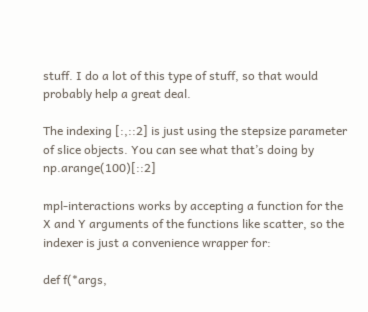stuff. I do a lot of this type of stuff, so that would probably help a great deal.

The indexing [:,::2] is just using the stepsize parameter of slice objects. You can see what that’s doing by np.arange(100)[::2]

mpl-interactions works by accepting a function for the X and Y arguments of the functions like scatter, so the indexer is just a convenience wrapper for:

def f(*args,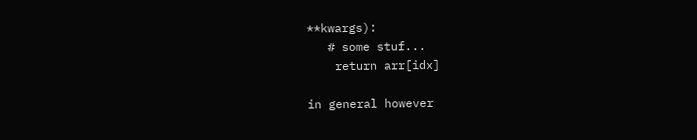**kwargs):
   # some stuf...
    return arr[idx]

in general however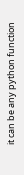it can be any python function